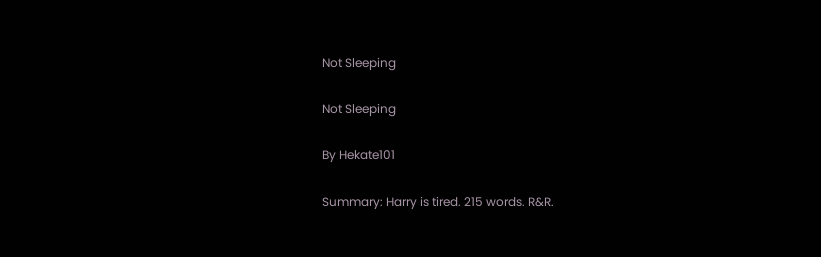Not Sleeping

Not Sleeping

By Hekate101

Summary: Harry is tired. 215 words. R&R.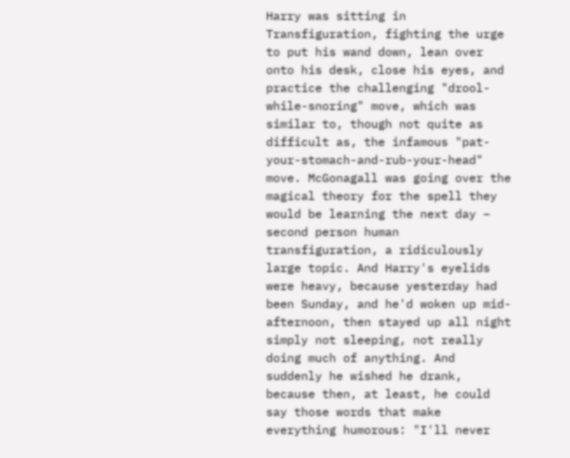Harry was sitting in Transfiguration, fighting the urge to put his wand down, lean over onto his desk, close his eyes, and practice the challenging "drool-while-snoring" move, which was similar to, though not quite as difficult as, the infamous "pat-your-stomach-and-rub-your-head" move. McGonagall was going over the magical theory for the spell they would be learning the next day – second person human transfiguration, a ridiculously large topic. And Harry's eyelids were heavy, because yesterday had been Sunday, and he'd woken up mid-afternoon, then stayed up all night simply not sleeping, not really doing much of anything. And suddenly he wished he drank, because then, at least, he could say those words that make everything humorous: "I'll never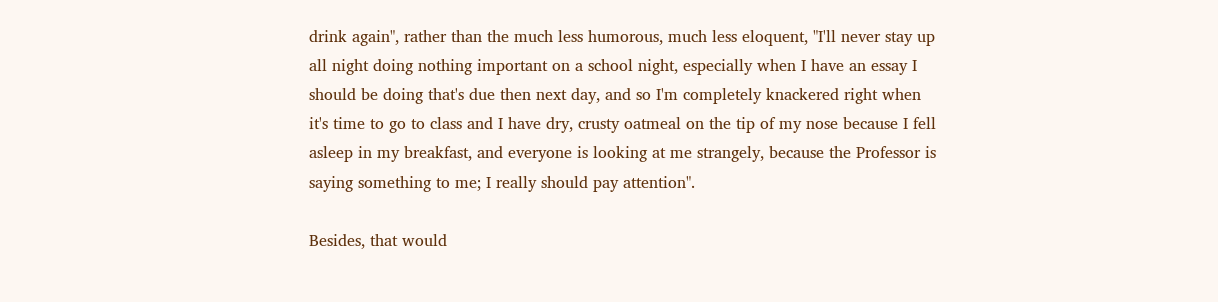drink again", rather than the much less humorous, much less eloquent, "I'll never stay up all night doing nothing important on a school night, especially when I have an essay I should be doing that's due then next day, and so I'm completely knackered right when it's time to go to class and I have dry, crusty oatmeal on the tip of my nose because I fell asleep in my breakfast, and everyone is looking at me strangely, because the Professor is saying something to me; I really should pay attention".

Besides, that would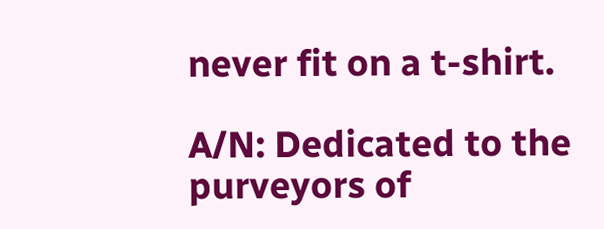never fit on a t-shirt.

A/N: Dedicated to the purveyors of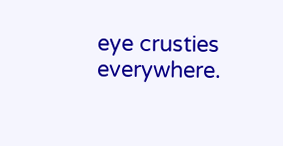eye crusties everywhere.